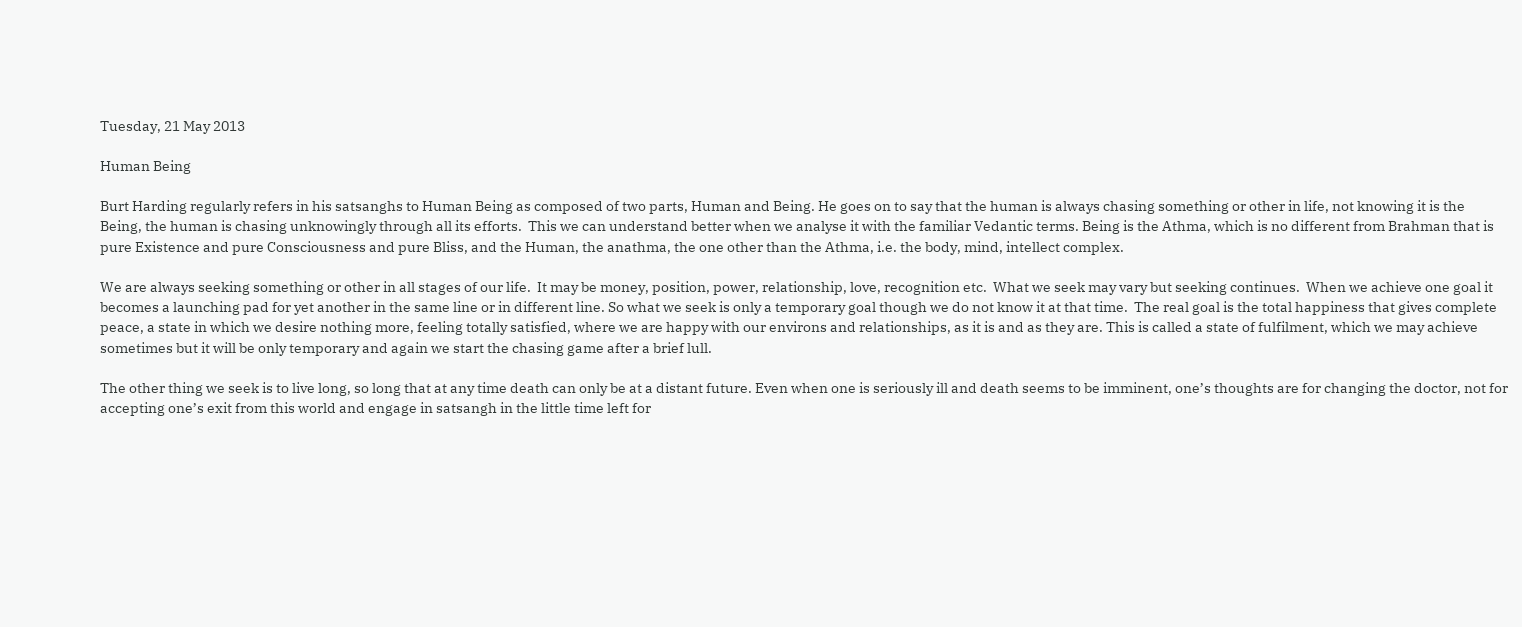Tuesday, 21 May 2013

Human Being

Burt Harding regularly refers in his satsanghs to Human Being as composed of two parts, Human and Being. He goes on to say that the human is always chasing something or other in life, not knowing it is the Being, the human is chasing unknowingly through all its efforts.  This we can understand better when we analyse it with the familiar Vedantic terms. Being is the Athma, which is no different from Brahman that is pure Existence and pure Consciousness and pure Bliss, and the Human, the anathma, the one other than the Athma, i.e. the body, mind, intellect complex.

We are always seeking something or other in all stages of our life.  It may be money, position, power, relationship, love, recognition etc.  What we seek may vary but seeking continues.  When we achieve one goal it becomes a launching pad for yet another in the same line or in different line. So what we seek is only a temporary goal though we do not know it at that time.  The real goal is the total happiness that gives complete peace, a state in which we desire nothing more, feeling totally satisfied, where we are happy with our environs and relationships, as it is and as they are. This is called a state of fulfilment, which we may achieve sometimes but it will be only temporary and again we start the chasing game after a brief lull.

The other thing we seek is to live long, so long that at any time death can only be at a distant future. Even when one is seriously ill and death seems to be imminent, one’s thoughts are for changing the doctor, not for accepting one’s exit from this world and engage in satsangh in the little time left for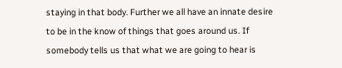staying in that body. Further we all have an innate desire to be in the know of things that goes around us. If somebody tells us that what we are going to hear is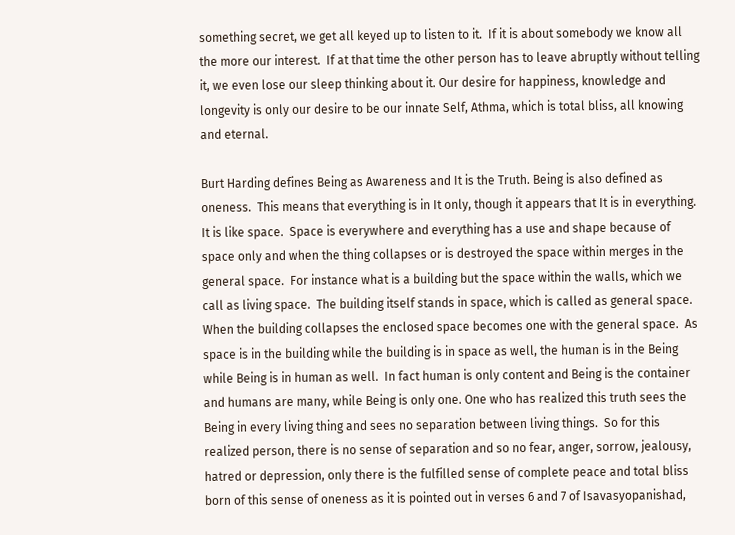something secret, we get all keyed up to listen to it.  If it is about somebody we know all the more our interest.  If at that time the other person has to leave abruptly without telling it, we even lose our sleep thinking about it. Our desire for happiness, knowledge and longevity is only our desire to be our innate Self, Athma, which is total bliss, all knowing and eternal.

Burt Harding defines Being as Awareness and It is the Truth. Being is also defined as oneness.  This means that everything is in It only, though it appears that It is in everything.  It is like space.  Space is everywhere and everything has a use and shape because of space only and when the thing collapses or is destroyed the space within merges in the general space.  For instance what is a building but the space within the walls, which we call as living space.  The building itself stands in space, which is called as general space.  When the building collapses the enclosed space becomes one with the general space.  As space is in the building while the building is in space as well, the human is in the Being while Being is in human as well.  In fact human is only content and Being is the container and humans are many, while Being is only one. One who has realized this truth sees the Being in every living thing and sees no separation between living things.  So for this realized person, there is no sense of separation and so no fear, anger, sorrow, jealousy, hatred or depression, only there is the fulfilled sense of complete peace and total bliss born of this sense of oneness as it is pointed out in verses 6 and 7 of Isavasyopanishad,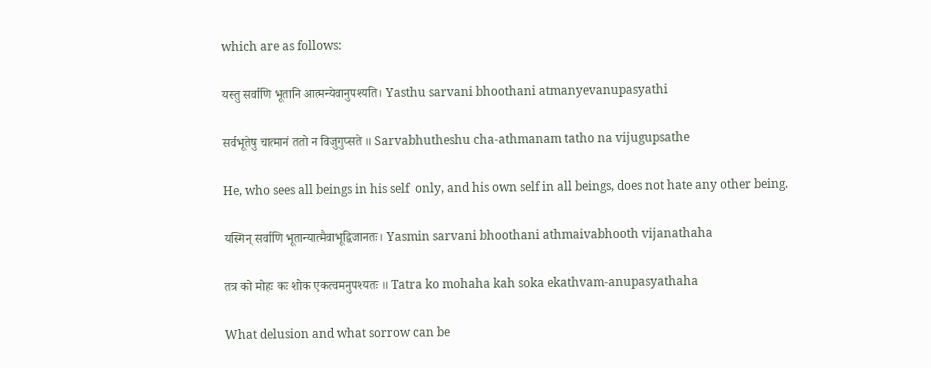which are as follows:

यस्तु सर्वाणि भूतानि आत्मन्येवानुपश्यति। Yasthu sarvani bhoothani atmanyevanupasyathi

सर्वभूतेषु चात्मानं ततो न विजुगुप्सते ॥ Sarvabhutheshu cha-athmanam tatho na vijugupsathe

He, who sees all beings in his self  only, and his own self in all beings, does not hate any other being.

यस्मिन् सर्वाणि भूतान्यात्मैवाभूद्विजानतः। Yasmin sarvani bhoothani athmaivabhooth vijanathaha

तत्र को मोहः कः शोक एकत्वमनुपश्यतः ॥ Tatra ko mohaha kah soka ekathvam-anupasyathaha

What delusion and what sorrow can be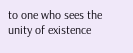to one who sees the unity of existence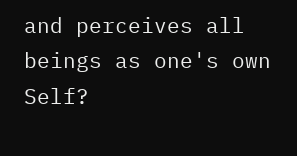and perceives all beings as one's own Self?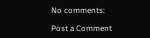No comments:

Post a Comment